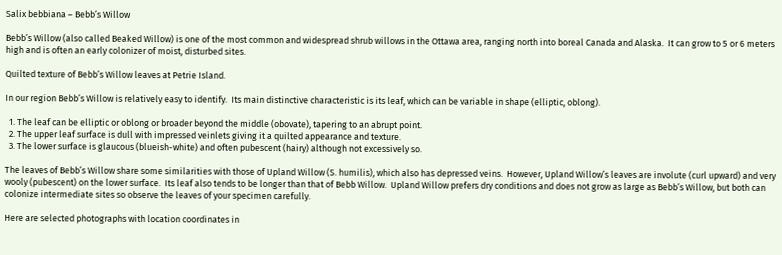Salix bebbiana – Bebb’s Willow

Bebb’s Willow (also called Beaked Willow) is one of the most common and widespread shrub willows in the Ottawa area, ranging north into boreal Canada and Alaska.  It can grow to 5 or 6 meters high and is often an early colonizer of moist, disturbed sites.

Quilted texture of Bebb’s Willow leaves at Petrie Island.

In our region Bebb’s Willow is relatively easy to identify.  Its main distinctive characteristic is its leaf, which can be variable in shape (elliptic, oblong).

  1. The leaf can be elliptic or oblong or broader beyond the middle (obovate), tapering to an abrupt point.
  2. The upper leaf surface is dull with impressed veinlets giving it a quilted appearance and texture.
  3. The lower surface is glaucous (blueish-white) and often pubescent (hairy) although not excessively so.

The leaves of Bebb’s Willow share some similarities with those of Upland Willow (S. humilis), which also has depressed veins.  However, Upland Willow’s leaves are involute (curl upward) and very wooly (pubescent) on the lower surface.  Its leaf also tends to be longer than that of Bebb Willow.  Upland Willow prefers dry conditions and does not grow as large as Bebb’s Willow, but both can colonize intermediate sites so observe the leaves of your specimen carefully.

Here are selected photographs with location coordinates in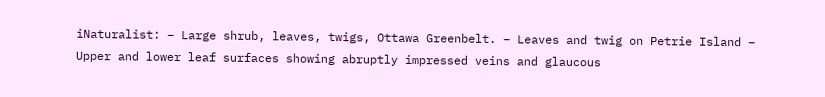iNaturalist: – Large shrub, leaves, twigs, Ottawa Greenbelt. – Leaves and twig on Petrie Island – Upper and lower leaf surfaces showing abruptly impressed veins and glaucous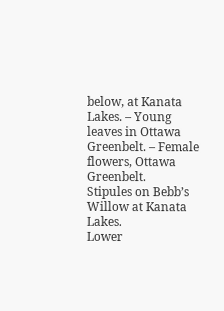below, at Kanata Lakes. – Young leaves in Ottawa Greenbelt. – Female flowers, Ottawa Greenbelt.
Stipules on Bebb’s Willow at Kanata Lakes.
Lower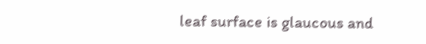leaf surface is glaucous and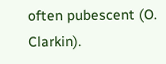often pubescent (O. Clarkin).